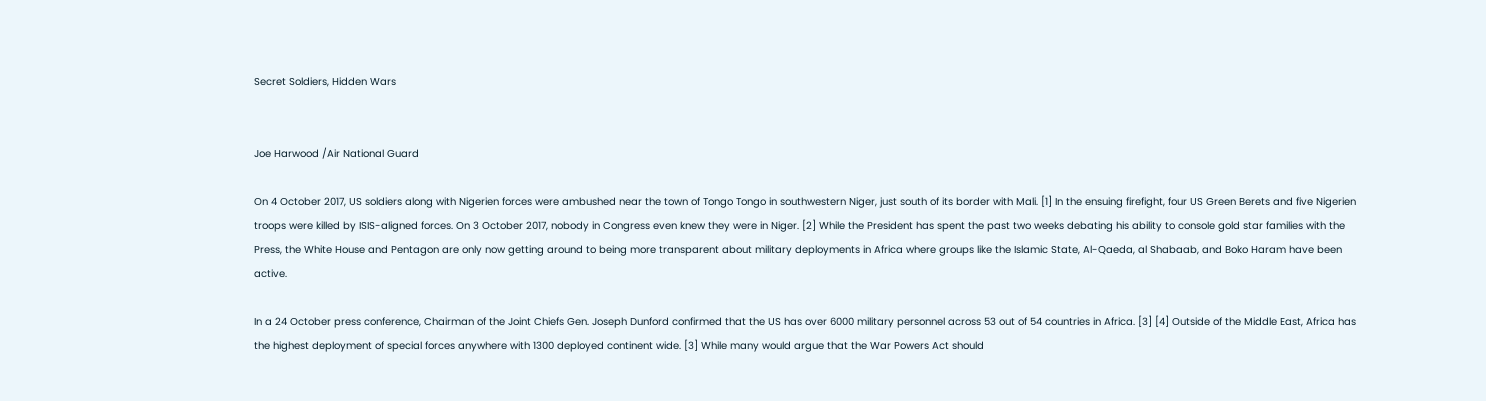Secret Soldiers, Hidden Wars


Joe Harwood /Air National Guard

On 4 October 2017, US soldiers along with Nigerien forces were ambushed near the town of Tongo Tongo in southwestern Niger, just south of its border with Mali. [1] In the ensuing firefight, four US Green Berets and five Nigerien troops were killed by ISIS-aligned forces. On 3 October 2017, nobody in Congress even knew they were in Niger. [2] While the President has spent the past two weeks debating his ability to console gold star families with the Press, the White House and Pentagon are only now getting around to being more transparent about military deployments in Africa where groups like the Islamic State, Al-Qaeda, al Shabaab, and Boko Haram have been active.

In a 24 October press conference, Chairman of the Joint Chiefs Gen. Joseph Dunford confirmed that the US has over 6000 military personnel across 53 out of 54 countries in Africa. [3] [4] Outside of the Middle East, Africa has the highest deployment of special forces anywhere with 1300 deployed continent wide. [3] While many would argue that the War Powers Act should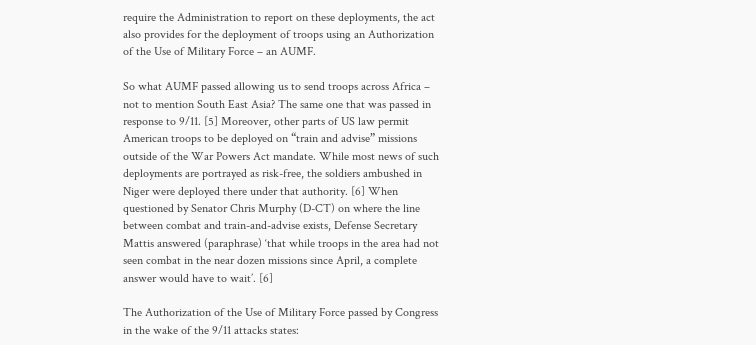require the Administration to report on these deployments, the act also provides for the deployment of troops using an Authorization of the Use of Military Force – an AUMF.

So what AUMF passed allowing us to send troops across Africa – not to mention South East Asia? The same one that was passed in response to 9/11. [5] Moreover, other parts of US law permit American troops to be deployed on “train and advise” missions outside of the War Powers Act mandate. While most news of such deployments are portrayed as risk-free, the soldiers ambushed in Niger were deployed there under that authority. [6] When questioned by Senator Chris Murphy (D-CT) on where the line between combat and train-and-advise exists, Defense Secretary Mattis answered (paraphrase) ‘that while troops in the area had not seen combat in the near dozen missions since April, a complete answer would have to wait’. [6]

The Authorization of the Use of Military Force passed by Congress in the wake of the 9/11 attacks states: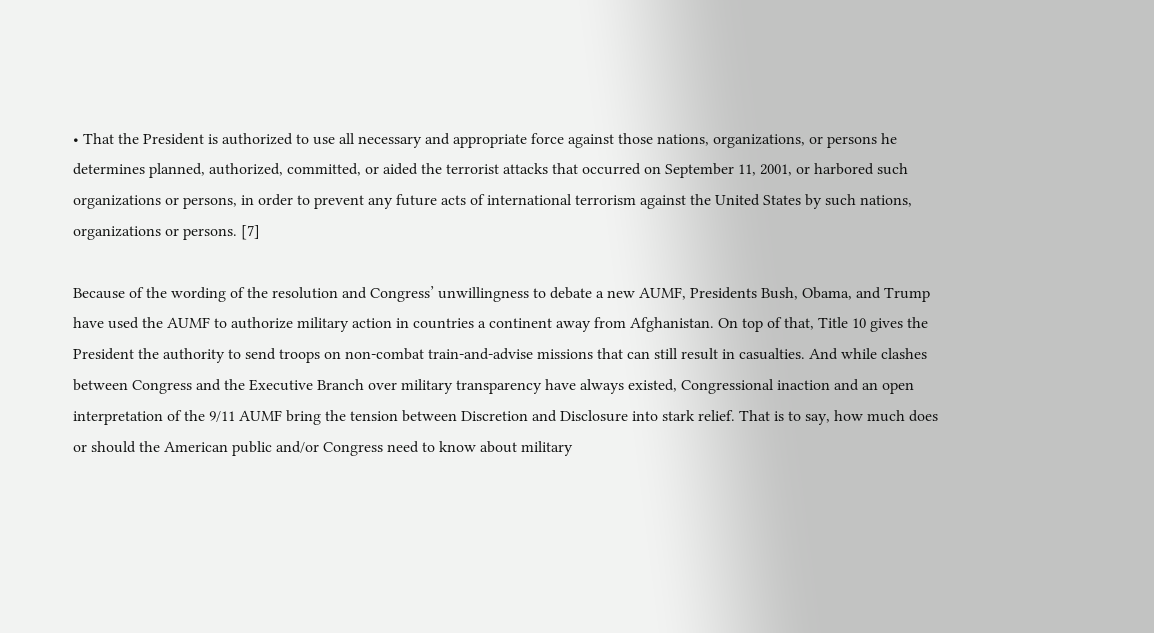• That the President is authorized to use all necessary and appropriate force against those nations, organizations, or persons he determines planned, authorized, committed, or aided the terrorist attacks that occurred on September 11, 2001, or harbored such organizations or persons, in order to prevent any future acts of international terrorism against the United States by such nations, organizations or persons. [7]

Because of the wording of the resolution and Congress’ unwillingness to debate a new AUMF, Presidents Bush, Obama, and Trump have used the AUMF to authorize military action in countries a continent away from Afghanistan. On top of that, Title 10 gives the President the authority to send troops on non-combat train-and-advise missions that can still result in casualties. And while clashes between Congress and the Executive Branch over military transparency have always existed, Congressional inaction and an open interpretation of the 9/11 AUMF bring the tension between Discretion and Disclosure into stark relief. That is to say, how much does or should the American public and/or Congress need to know about military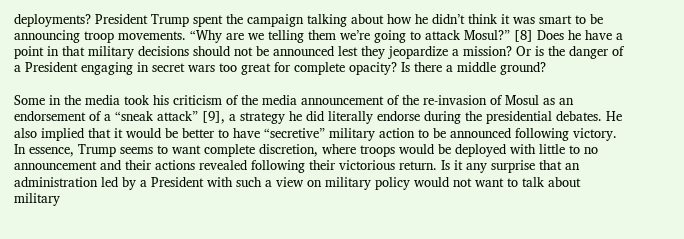deployments? President Trump spent the campaign talking about how he didn’t think it was smart to be announcing troop movements. “Why are we telling them we’re going to attack Mosul?” [8] Does he have a point in that military decisions should not be announced lest they jeopardize a mission? Or is the danger of a President engaging in secret wars too great for complete opacity? Is there a middle ground?

Some in the media took his criticism of the media announcement of the re-invasion of Mosul as an endorsement of a “sneak attack” [9], a strategy he did literally endorse during the presidential debates. He also implied that it would be better to have “secretive” military action to be announced following victory. In essence, Trump seems to want complete discretion, where troops would be deployed with little to no announcement and their actions revealed following their victorious return. Is it any surprise that an administration led by a President with such a view on military policy would not want to talk about military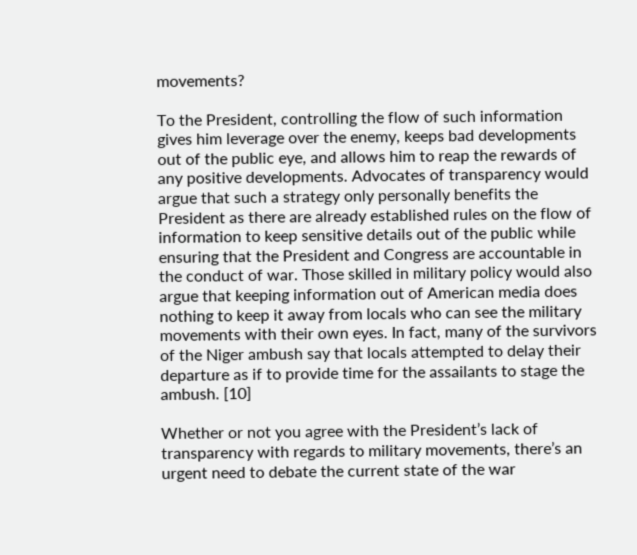movements?

To the President, controlling the flow of such information gives him leverage over the enemy, keeps bad developments out of the public eye, and allows him to reap the rewards of any positive developments. Advocates of transparency would argue that such a strategy only personally benefits the President as there are already established rules on the flow of information to keep sensitive details out of the public while ensuring that the President and Congress are accountable in the conduct of war. Those skilled in military policy would also argue that keeping information out of American media does nothing to keep it away from locals who can see the military movements with their own eyes. In fact, many of the survivors of the Niger ambush say that locals attempted to delay their departure as if to provide time for the assailants to stage the ambush. [10]

Whether or not you agree with the President’s lack of transparency with regards to military movements, there’s an urgent need to debate the current state of the war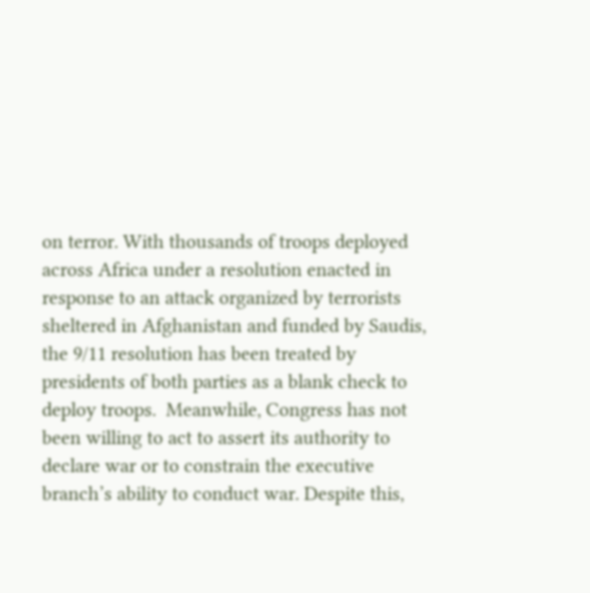on terror. With thousands of troops deployed across Africa under a resolution enacted in response to an attack organized by terrorists sheltered in Afghanistan and funded by Saudis, the 9/11 resolution has been treated by presidents of both parties as a blank check to deploy troops.  Meanwhile, Congress has not been willing to act to assert its authority to declare war or to constrain the executive branch’s ability to conduct war. Despite this,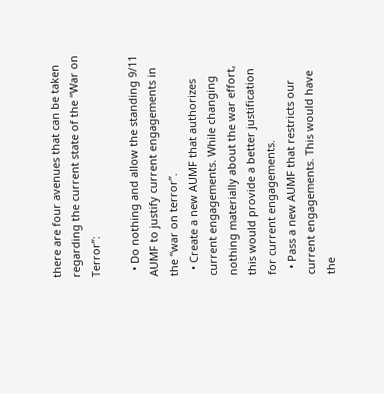there are four avenues that can be taken regarding the current state of the “War on Terror”:

  • Do nothing and allow the standing 9/11 AUMF to justify current engagements in the “war on terror”.
  • Create a new AUMF that authorizes current engagements. While changing nothing materially about the war effort, this would provide a better justification for current engagements.
  • Pass a new AUMF that restricts our current engagements. This would have the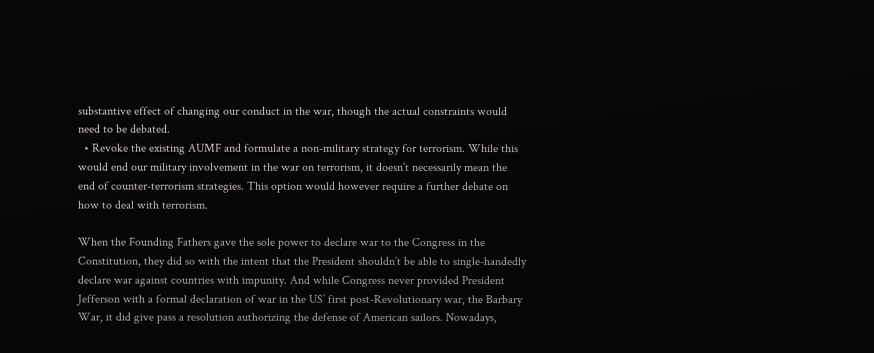substantive effect of changing our conduct in the war, though the actual constraints would need to be debated.
  • Revoke the existing AUMF and formulate a non-military strategy for terrorism. While this would end our military involvement in the war on terrorism, it doesn’t necessarily mean the end of counter-terrorism strategies. This option would however require a further debate on how to deal with terrorism.

When the Founding Fathers gave the sole power to declare war to the Congress in the Constitution, they did so with the intent that the President shouldn’t be able to single-handedly declare war against countries with impunity. And while Congress never provided President Jefferson with a formal declaration of war in the US’ first post-Revolutionary war, the Barbary War, it did give pass a resolution authorizing the defense of American sailors. Nowadays,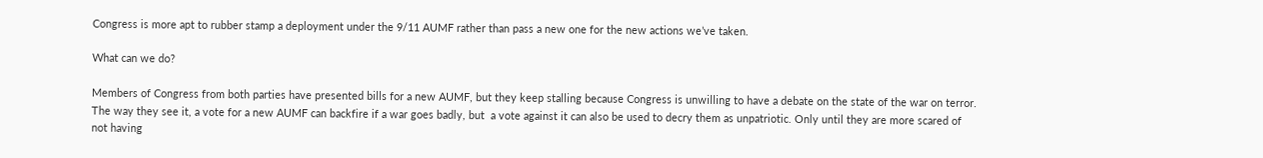Congress is more apt to rubber stamp a deployment under the 9/11 AUMF rather than pass a new one for the new actions we’ve taken.

What can we do?

Members of Congress from both parties have presented bills for a new AUMF, but they keep stalling because Congress is unwilling to have a debate on the state of the war on terror. The way they see it, a vote for a new AUMF can backfire if a war goes badly, but  a vote against it can also be used to decry them as unpatriotic. Only until they are more scared of not having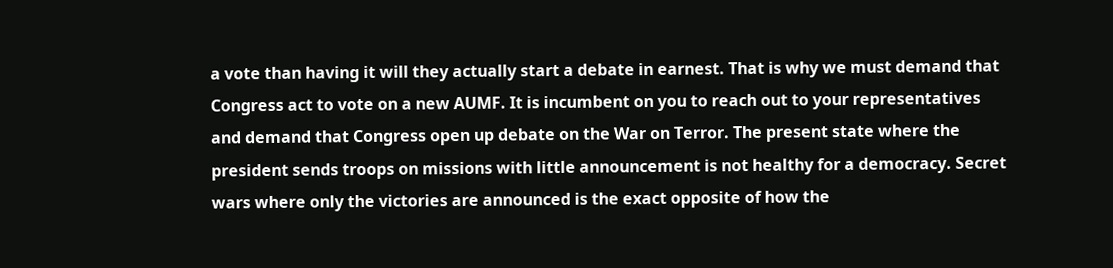a vote than having it will they actually start a debate in earnest. That is why we must demand that Congress act to vote on a new AUMF. It is incumbent on you to reach out to your representatives and demand that Congress open up debate on the War on Terror. The present state where the president sends troops on missions with little announcement is not healthy for a democracy. Secret wars where only the victories are announced is the exact opposite of how the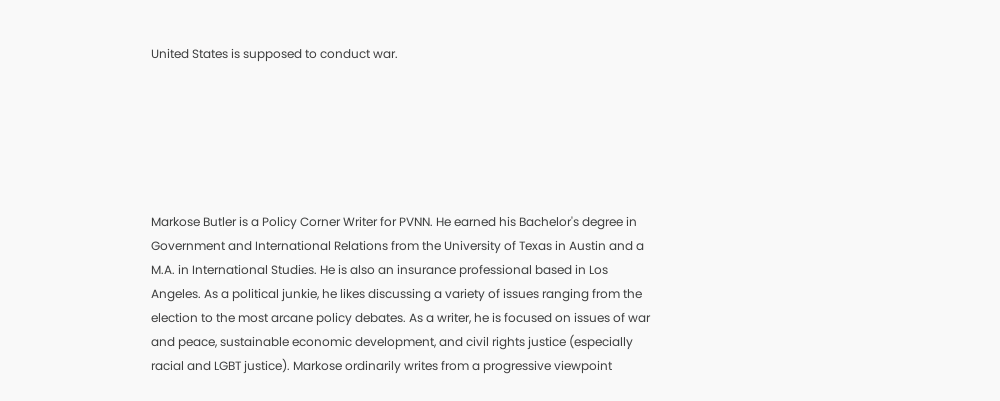United States is supposed to conduct war.






Markose Butler is a Policy Corner Writer for PVNN. He earned his Bachelor's degree in Government and International Relations from the University of Texas in Austin and a M.A. in International Studies. He is also an insurance professional based in Los Angeles. As a political junkie, he likes discussing a variety of issues ranging from the election to the most arcane policy debates. As a writer, he is focused on issues of war and peace, sustainable economic development, and civil rights justice (especially racial and LGBT justice). Markose ordinarily writes from a progressive viewpoint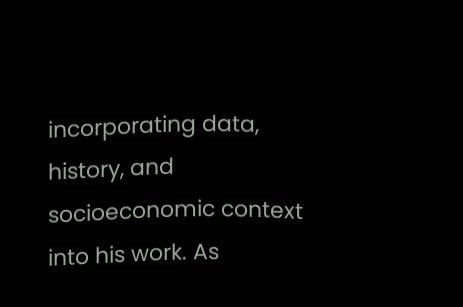incorporating data, history, and socioeconomic context into his work. As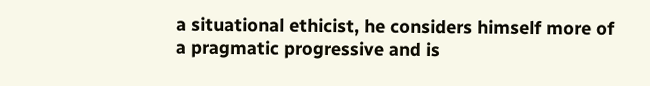a situational ethicist, he considers himself more of a pragmatic progressive and is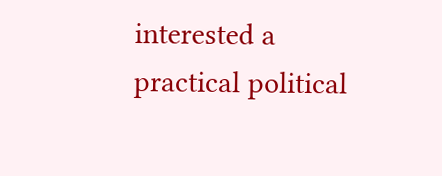interested a practical political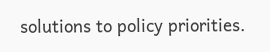solutions to policy priorities.